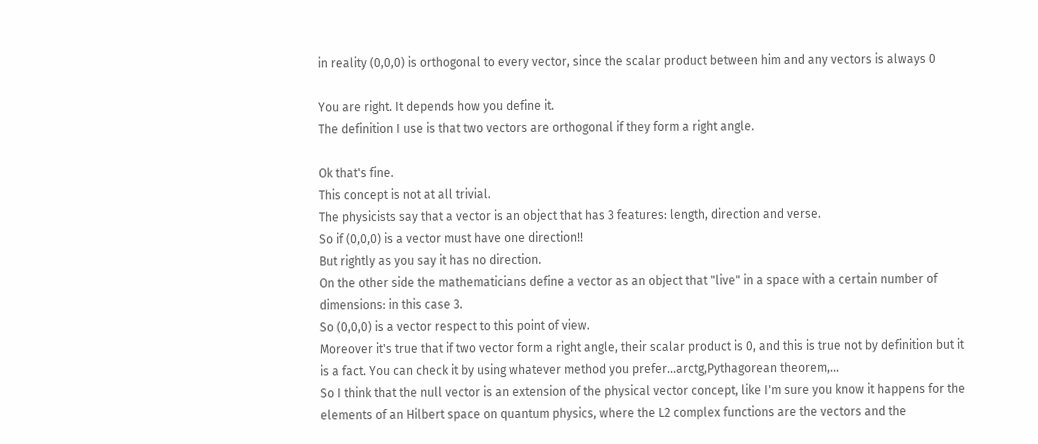in reality (0,0,0) is orthogonal to every vector, since the scalar product between him and any vectors is always 0

You are right. It depends how you define it.
The definition I use is that two vectors are orthogonal if they form a right angle.

Ok that's fine.
This concept is not at all trivial.
The physicists say that a vector is an object that has 3 features: length, direction and verse.
So if (0,0,0) is a vector must have one direction!!
But rightly as you say it has no direction.
On the other side the mathematicians define a vector as an object that "live" in a space with a certain number of dimensions: in this case 3.
So (0,0,0) is a vector respect to this point of view.
Moreover it's true that if two vector form a right angle, their scalar product is 0, and this is true not by definition but it is a fact. You can check it by using whatever method you prefer...arctg,Pythagorean theorem,...
So I think that the null vector is an extension of the physical vector concept, like I'm sure you know it happens for the elements of an Hilbert space on quantum physics, where the L2 complex functions are the vectors and the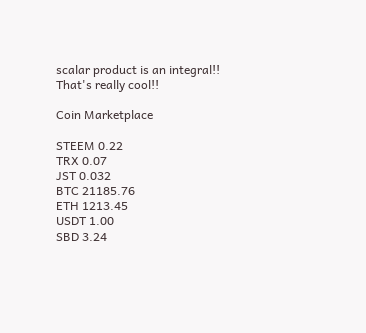scalar product is an integral!!
That's really cool!!

Coin Marketplace

STEEM 0.22
TRX 0.07
JST 0.032
BTC 21185.76
ETH 1213.45
USDT 1.00
SBD 3.24